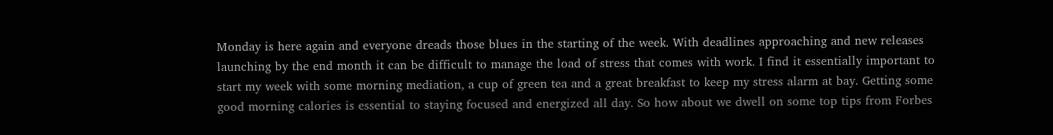Monday is here again and everyone dreads those blues in the starting of the week. With deadlines approaching and new releases launching by the end month it can be difficult to manage the load of stress that comes with work. I find it essentially important to start my week with some morning mediation, a cup of green tea and a great breakfast to keep my stress alarm at bay. Getting some good morning calories is essential to staying focused and energized all day. So how about we dwell on some top tips from Forbes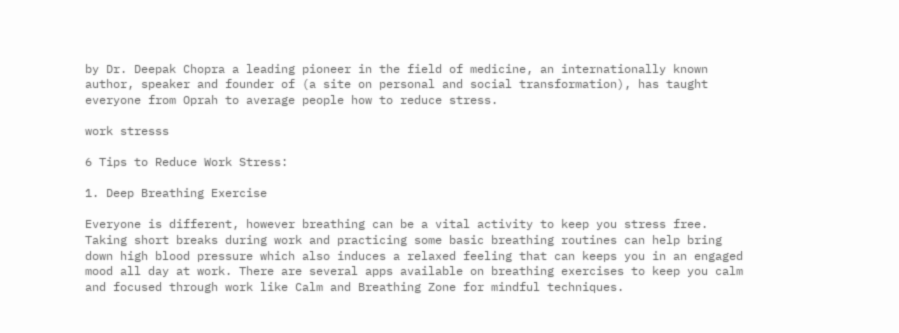by Dr. Deepak Chopra a leading pioneer in the field of medicine, an internationally known author, speaker and founder of (a site on personal and social transformation), has taught everyone from Oprah to average people how to reduce stress.

work stresss

6 Tips to Reduce Work Stress:

1. Deep Breathing Exercise

Everyone is different, however breathing can be a vital activity to keep you stress free. Taking short breaks during work and practicing some basic breathing routines can help bring down high blood pressure which also induces a relaxed feeling that can keeps you in an engaged mood all day at work. There are several apps available on breathing exercises to keep you calm and focused through work like Calm and Breathing Zone for mindful techniques.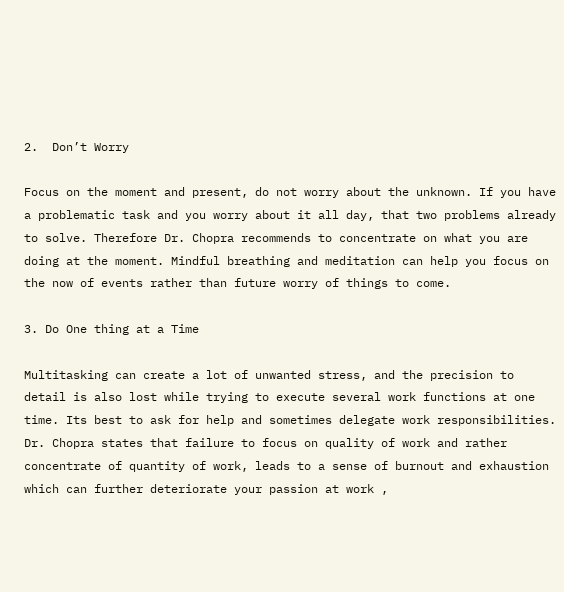2.  Don’t Worry

Focus on the moment and present, do not worry about the unknown. If you have a problematic task and you worry about it all day, that two problems already to solve. Therefore Dr. Chopra recommends to concentrate on what you are doing at the moment. Mindful breathing and meditation can help you focus on the now of events rather than future worry of things to come.

3. Do One thing at a Time

Multitasking can create a lot of unwanted stress, and the precision to detail is also lost while trying to execute several work functions at one time. Its best to ask for help and sometimes delegate work responsibilities. Dr. Chopra states that failure to focus on quality of work and rather concentrate of quantity of work, leads to a sense of burnout and exhaustion which can further deteriorate your passion at work ,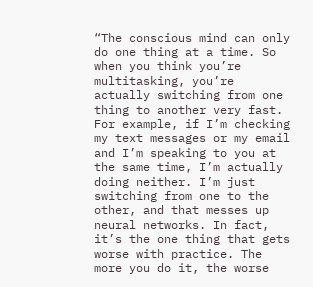“The conscious mind can only do one thing at a time. So when you think you’re multitasking, you’re actually switching from one thing to another very fast. For example, if I’m checking my text messages or my email and I’m speaking to you at the same time, I’m actually doing neither. I’m just switching from one to the other, and that messes up neural networks. In fact, it’s the one thing that gets worse with practice. The more you do it, the worse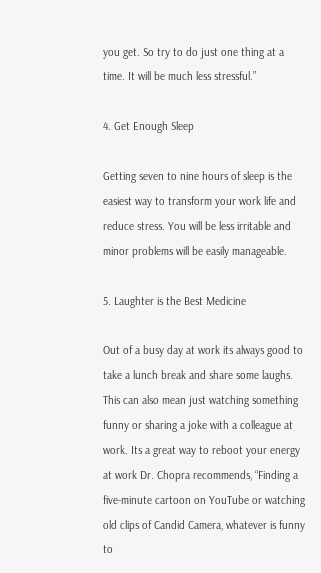you get. So try to do just one thing at a time. It will be much less stressful.”

4. Get Enough Sleep

Getting seven to nine hours of sleep is the easiest way to transform your work life and reduce stress. You will be less irritable and minor problems will be easily manageable.

5. Laughter is the Best Medicine

Out of a busy day at work its always good to take a lunch break and share some laughs. This can also mean just watching something funny or sharing a joke with a colleague at work. Its a great way to reboot your energy at work Dr. Chopra recommends, “Finding a five-minute cartoon on YouTube or watching old clips of Candid Camera, whatever is funny to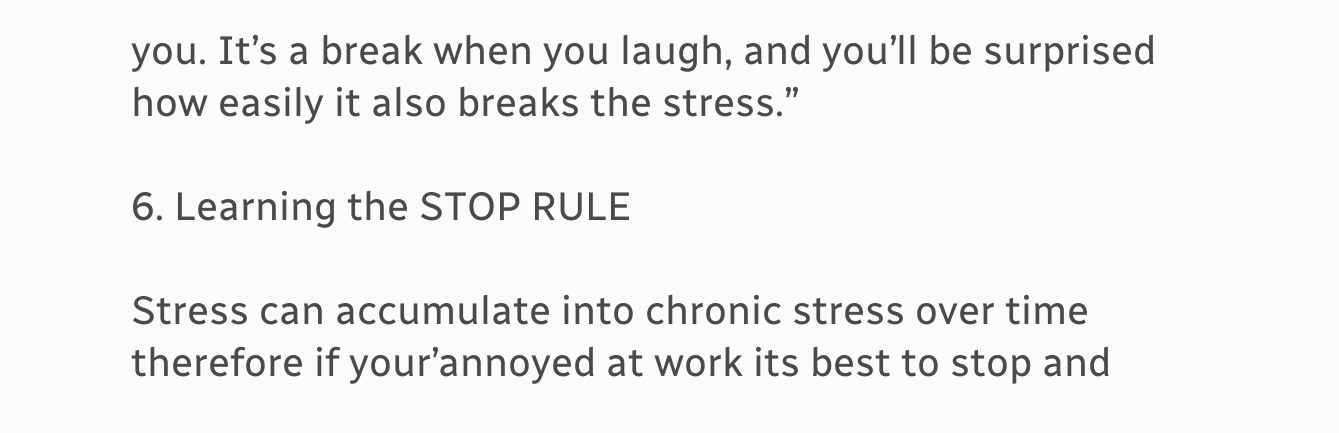you. It’s a break when you laugh, and you’ll be surprised how easily it also breaks the stress.”

6. Learning the STOP RULE

Stress can accumulate into chronic stress over time therefore if your’annoyed at work its best to stop and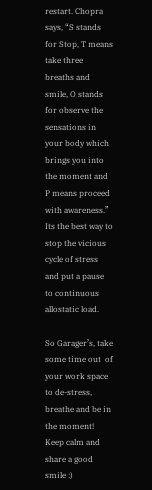restart. Chopra says, “S stands for Stop, T means take three breaths and smile, O stands for observe the sensations in your body which brings you into the moment and P means proceed with awareness.” Its the best way to stop the vicious cycle of stress and put a pause to continuous allostatic load.

So Garager’s, take some time out  of your work space to de-stress, breathe and be in the moment! Keep calm and share a good smile :)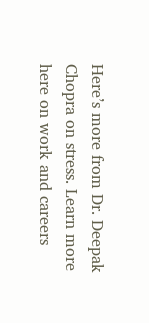Here’s more from Dr. Deepak Chopra on stress. Learn more here on work and careers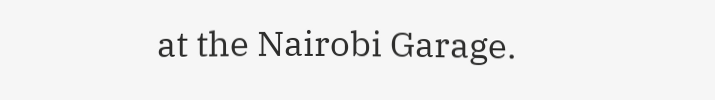at the Nairobi Garage.